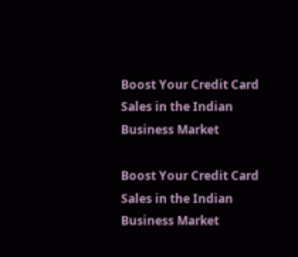Boost Your Credit Card Sales in the Indian Business Market

Boost Your Credit Card Sales in the Indian Business Market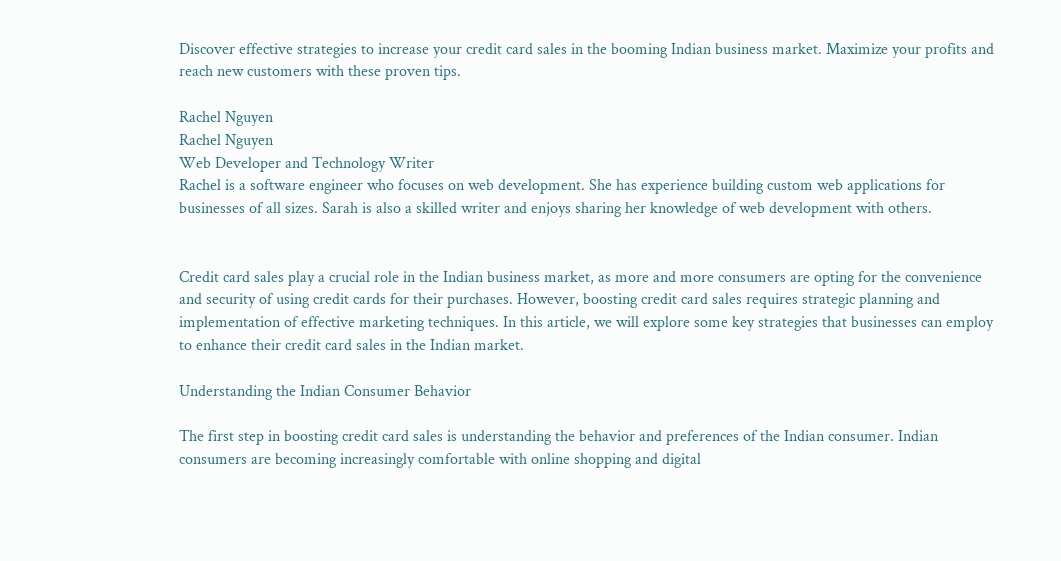Discover effective strategies to increase your credit card sales in the booming Indian business market. Maximize your profits and reach new customers with these proven tips.

Rachel Nguyen
Rachel Nguyen
Web Developer and Technology Writer
Rachel is a software engineer who focuses on web development. She has experience building custom web applications for businesses of all sizes. Sarah is also a skilled writer and enjoys sharing her knowledge of web development with others.


Credit card sales play a crucial role in the Indian business market, as more and more consumers are opting for the convenience and security of using credit cards for their purchases. However, boosting credit card sales requires strategic planning and implementation of effective marketing techniques. In this article, we will explore some key strategies that businesses can employ to enhance their credit card sales in the Indian market.

Understanding the Indian Consumer Behavior

The first step in boosting credit card sales is understanding the behavior and preferences of the Indian consumer. Indian consumers are becoming increasingly comfortable with online shopping and digital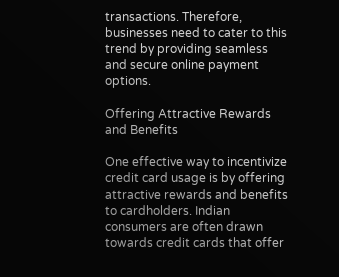transactions. Therefore, businesses need to cater to this trend by providing seamless and secure online payment options.

Offering Attractive Rewards and Benefits

One effective way to incentivize credit card usage is by offering attractive rewards and benefits to cardholders. Indian consumers are often drawn towards credit cards that offer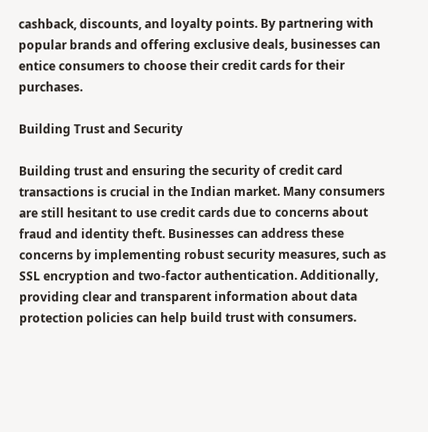cashback, discounts, and loyalty points. By partnering with popular brands and offering exclusive deals, businesses can entice consumers to choose their credit cards for their purchases.

Building Trust and Security

Building trust and ensuring the security of credit card transactions is crucial in the Indian market. Many consumers are still hesitant to use credit cards due to concerns about fraud and identity theft. Businesses can address these concerns by implementing robust security measures, such as SSL encryption and two-factor authentication. Additionally, providing clear and transparent information about data protection policies can help build trust with consumers.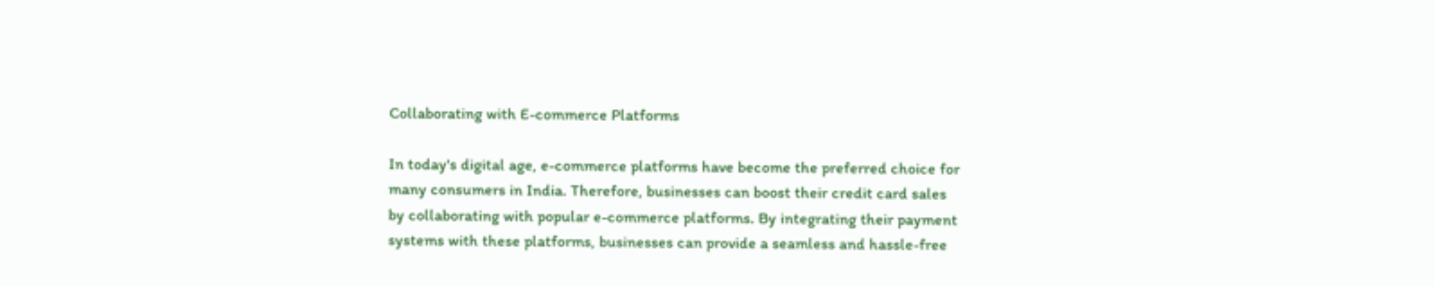Collaborating with E-commerce Platforms

In today's digital age, e-commerce platforms have become the preferred choice for many consumers in India. Therefore, businesses can boost their credit card sales by collaborating with popular e-commerce platforms. By integrating their payment systems with these platforms, businesses can provide a seamless and hassle-free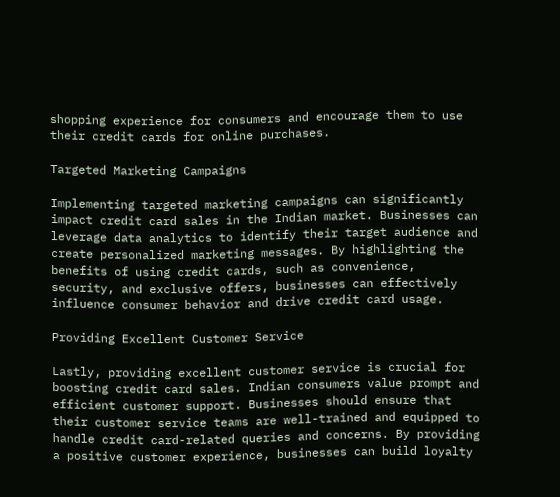shopping experience for consumers and encourage them to use their credit cards for online purchases.

Targeted Marketing Campaigns

Implementing targeted marketing campaigns can significantly impact credit card sales in the Indian market. Businesses can leverage data analytics to identify their target audience and create personalized marketing messages. By highlighting the benefits of using credit cards, such as convenience, security, and exclusive offers, businesses can effectively influence consumer behavior and drive credit card usage.

Providing Excellent Customer Service

Lastly, providing excellent customer service is crucial for boosting credit card sales. Indian consumers value prompt and efficient customer support. Businesses should ensure that their customer service teams are well-trained and equipped to handle credit card-related queries and concerns. By providing a positive customer experience, businesses can build loyalty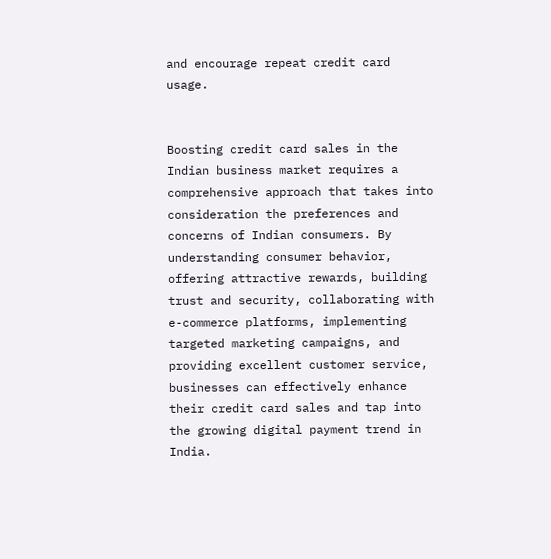and encourage repeat credit card usage.


Boosting credit card sales in the Indian business market requires a comprehensive approach that takes into consideration the preferences and concerns of Indian consumers. By understanding consumer behavior, offering attractive rewards, building trust and security, collaborating with e-commerce platforms, implementing targeted marketing campaigns, and providing excellent customer service, businesses can effectively enhance their credit card sales and tap into the growing digital payment trend in India.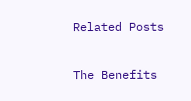Related Posts

The Benefits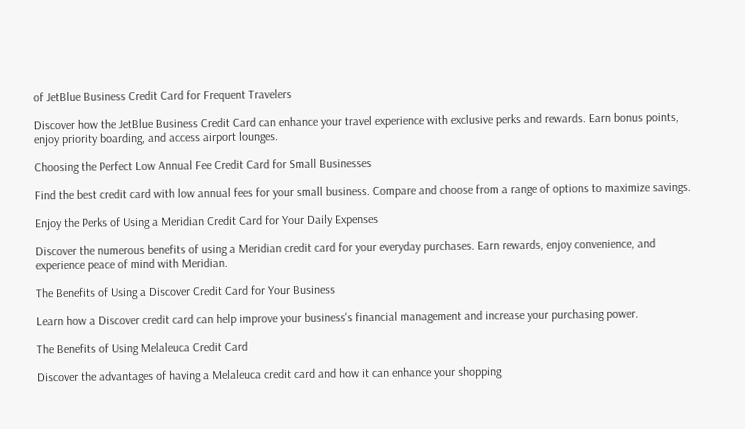of JetBlue Business Credit Card for Frequent Travelers

Discover how the JetBlue Business Credit Card can enhance your travel experience with exclusive perks and rewards. Earn bonus points, enjoy priority boarding, and access airport lounges.

Choosing the Perfect Low Annual Fee Credit Card for Small Businesses

Find the best credit card with low annual fees for your small business. Compare and choose from a range of options to maximize savings.

Enjoy the Perks of Using a Meridian Credit Card for Your Daily Expenses

Discover the numerous benefits of using a Meridian credit card for your everyday purchases. Earn rewards, enjoy convenience, and experience peace of mind with Meridian.

The Benefits of Using a Discover Credit Card for Your Business

Learn how a Discover credit card can help improve your business's financial management and increase your purchasing power.

The Benefits of Using Melaleuca Credit Card

Discover the advantages of having a Melaleuca credit card and how it can enhance your shopping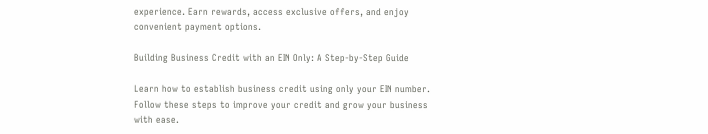experience. Earn rewards, access exclusive offers, and enjoy convenient payment options.

Building Business Credit with an EIN Only: A Step-by-Step Guide

Learn how to establish business credit using only your EIN number. Follow these steps to improve your credit and grow your business with ease.